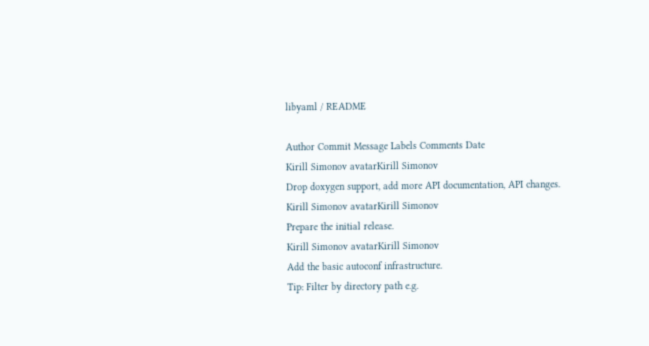libyaml / README

Author Commit Message Labels Comments Date
Kirill Simonov avatarKirill Simonov
Drop doxygen support, add more API documentation, API changes.
Kirill Simonov avatarKirill Simonov
Prepare the initial release.
Kirill Simonov avatarKirill Simonov
Add the basic autoconf infrastructure.
Tip: Filter by directory path e.g.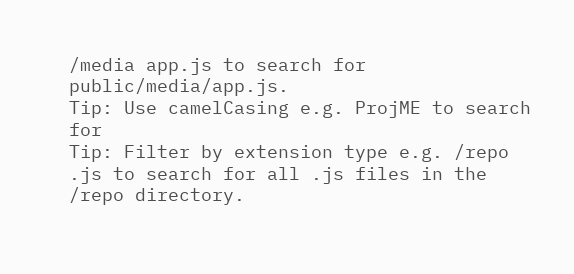/media app.js to search for public/media/app.js.
Tip: Use camelCasing e.g. ProjME to search for
Tip: Filter by extension type e.g. /repo .js to search for all .js files in the /repo directory.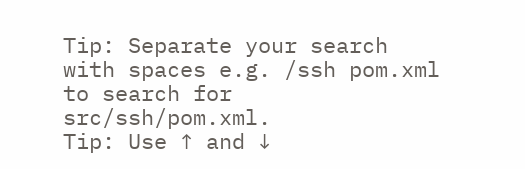Tip: Separate your search with spaces e.g. /ssh pom.xml to search for src/ssh/pom.xml.
Tip: Use ↑ and ↓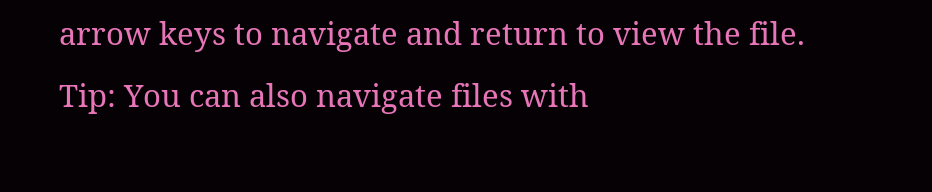arrow keys to navigate and return to view the file.
Tip: You can also navigate files with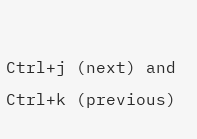Ctrl+j (next) and Ctrl+k (previous)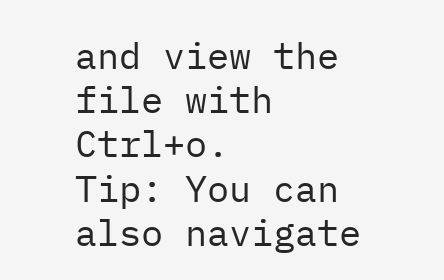and view the file with Ctrl+o.
Tip: You can also navigate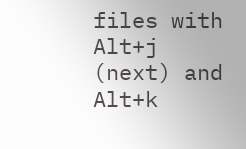files with Alt+j (next) and Alt+k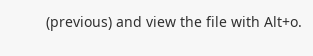(previous) and view the file with Alt+o.